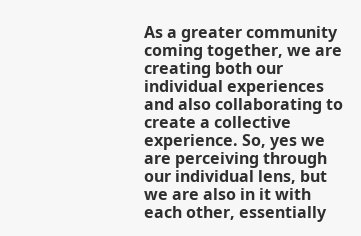As a greater community coming together, we are creating both our individual experiences and also collaborating to create a collective experience. So, yes we are perceiving through our individual lens, but we are also in it with each other, essentially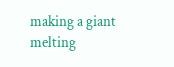making a giant melting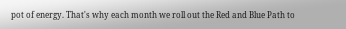pot of energy. That's why each month we roll out the Red and Blue Path to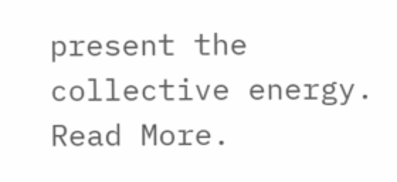present the collective energy. Read More.